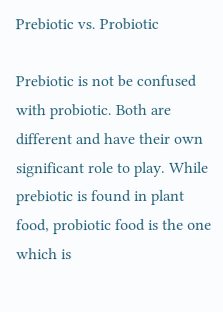Prebiotic vs. Probiotic

Prebiotic is not be confused with probiotic. Both are different and have their own significant role to play. While prebiotic is found in plant food, probiotic food is the one which is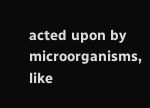acted upon by microorganisms, like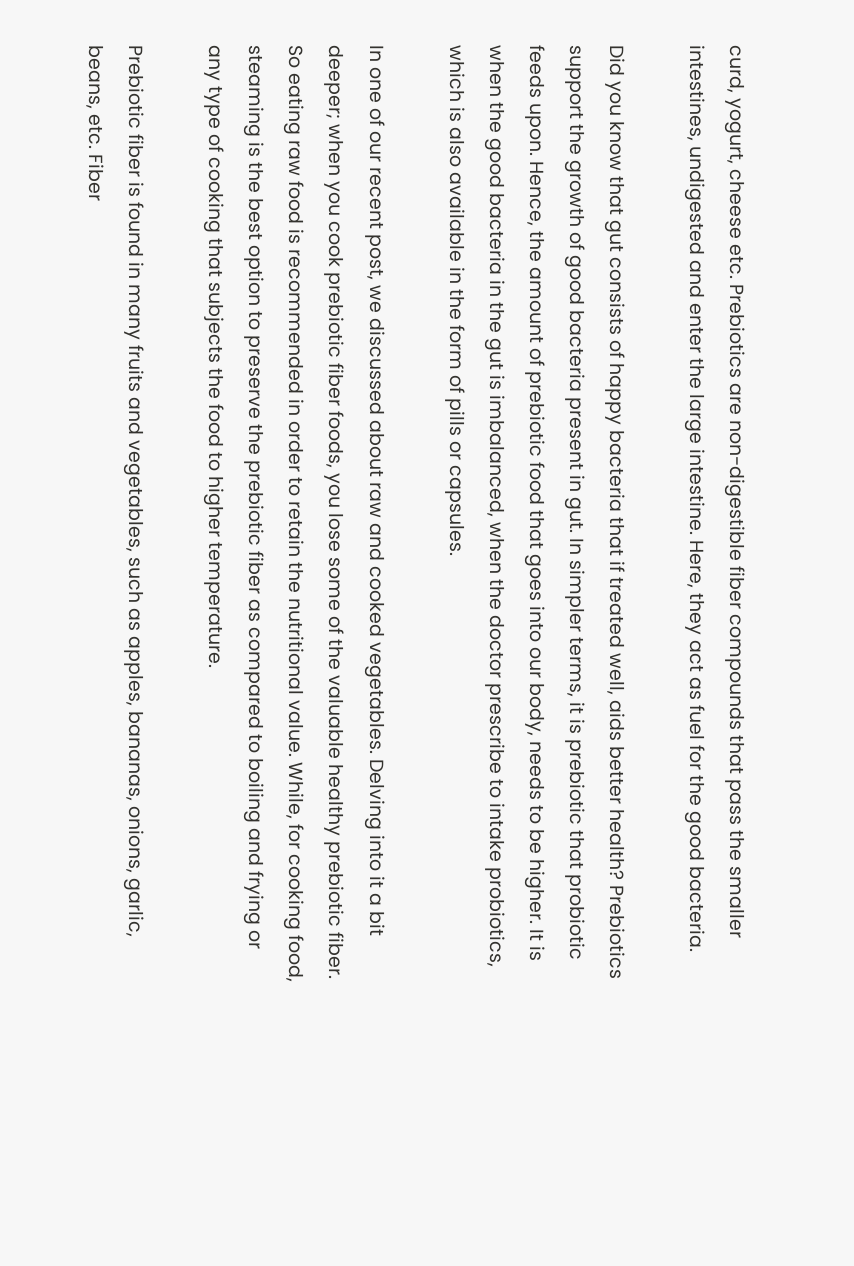curd, yogurt, cheese etc. Prebiotics are non-digestible fiber compounds that pass the smaller intestines, undigested and enter the large intestine. Here, they act as fuel for the good bacteria.

Did you know that gut consists of happy bacteria that if treated well, aids better health? Prebiotics support the growth of good bacteria present in gut. In simpler terms, it is prebiotic that probiotic feeds upon. Hence, the amount of prebiotic food that goes into our body, needs to be higher. It is when the good bacteria in the gut is imbalanced, when the doctor prescribe to intake probiotics, which is also available in the form of pills or capsules.

In one of our recent post, we discussed about raw and cooked vegetables. Delving into it a bit deeper; when you cook prebiotic fiber foods, you lose some of the valuable healthy prebiotic fiber. So eating raw food is recommended in order to retain the nutritional value. While, for cooking food, steaming is the best option to preserve the prebiotic fiber as compared to boiling and frying or any type of cooking that subjects the food to higher temperature.

Prebiotic fiber is found in many fruits and vegetables, such as apples, bananas, onions, garlic, beans, etc. Fiber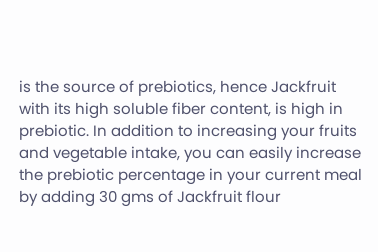is the source of prebiotics, hence Jackfruit with its high soluble fiber content, is high in prebiotic. In addition to increasing your fruits and vegetable intake, you can easily increase the prebiotic percentage in your current meal by adding 30 gms of Jackfruit flour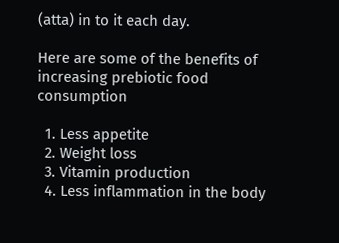(atta) in to it each day.

Here are some of the benefits of increasing prebiotic food consumption

  1. Less appetite
  2. Weight loss
  3. Vitamin production
  4. Less inflammation in the body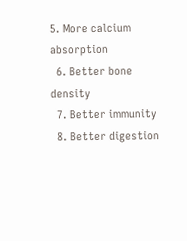5. More calcium absorption
  6. Better bone density
  7. Better immunity
  8. Better digestion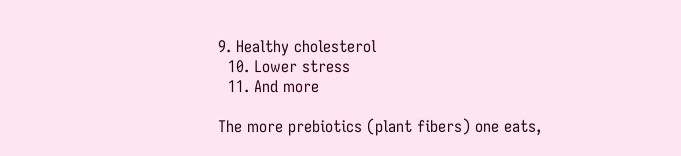9. Healthy cholesterol
  10. Lower stress
  11. And more

The more prebiotics (plant fibers) one eats,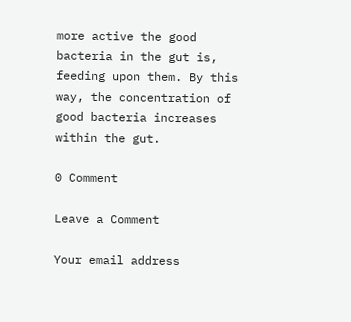more active the good bacteria in the gut is, feeding upon them. By this way, the concentration of good bacteria increases within the gut.

0 Comment

Leave a Comment

Your email address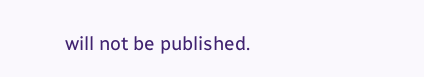will not be published.